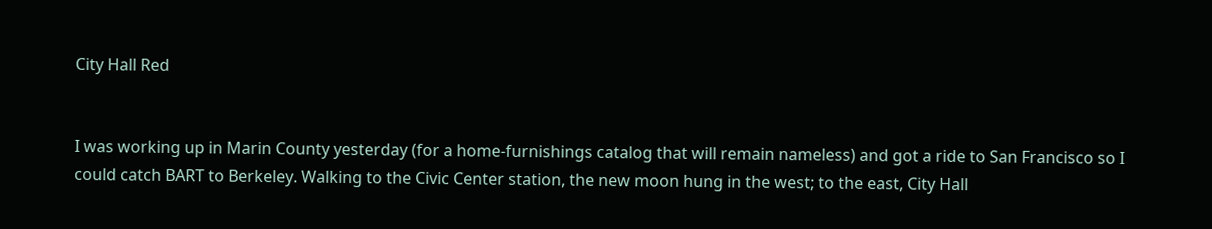City Hall Red


I was working up in Marin County yesterday (for a home-furnishings catalog that will remain nameless) and got a ride to San Francisco so I could catch BART to Berkeley. Walking to the Civic Center station, the new moon hung in the west; to the east, City Hall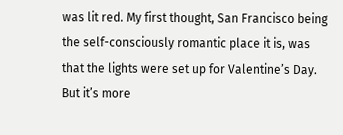was lit red. My first thought, San Francisco being the self-consciously romantic place it is, was that the lights were set up for Valentine’s Day. But it’s more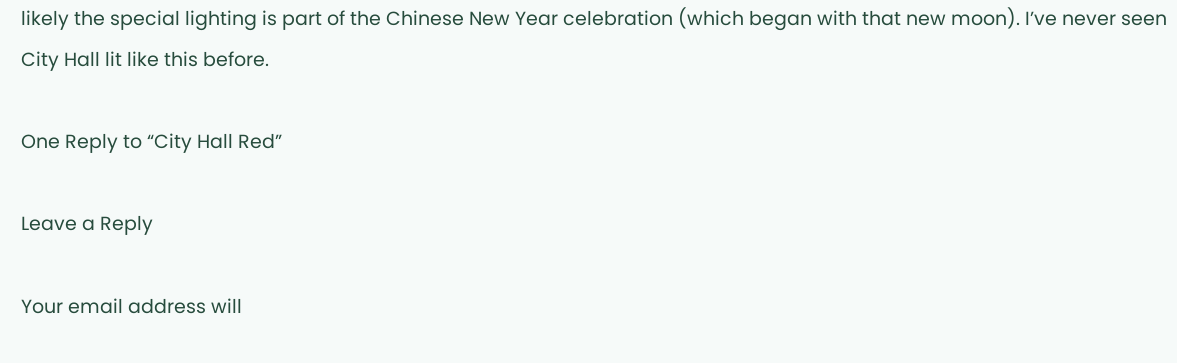likely the special lighting is part of the Chinese New Year celebration (which began with that new moon). I’ve never seen City Hall lit like this before.

One Reply to “City Hall Red”

Leave a Reply

Your email address will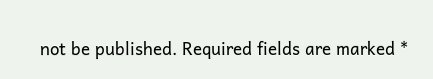not be published. Required fields are marked *